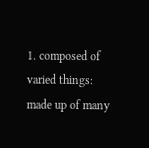1. composed of varied things: made up of many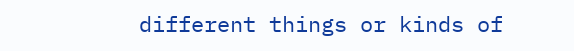different things or kinds of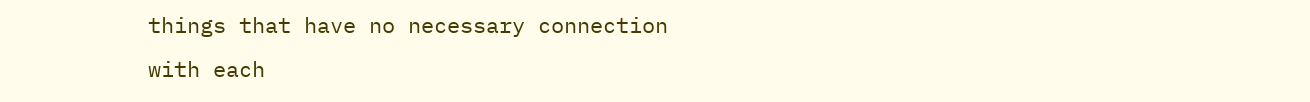things that have no necessary connection with each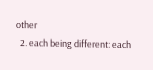other
  2. each being different: each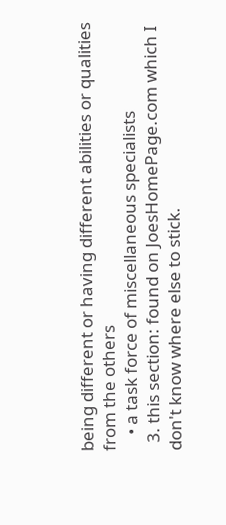being different or having different abilities or qualities from the others
    • a task force of miscellaneous specialists
  3. this section: found on JoesHomePage.com which I don't know where else to stick.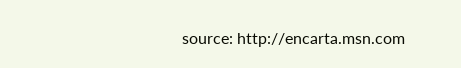source: http://encarta.msn.com